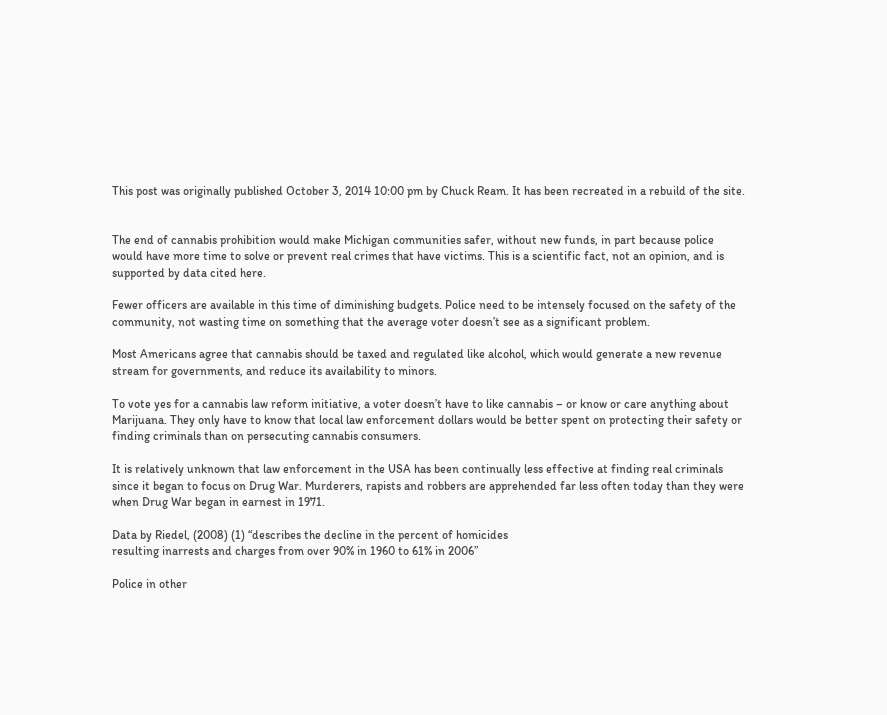This post was originally published October 3, 2014 10:00 pm by Chuck Ream. It has been recreated in a rebuild of the site.


The end of cannabis prohibition would make Michigan communities safer, without new funds, in part because police would have more time to solve or prevent real crimes that have victims. This is a scientific fact, not an opinion, and is supported by data cited here.

Fewer officers are available in this time of diminishing budgets. Police need to be intensely focused on the safety of the community, not wasting time on something that the average voter doesn’t see as a significant problem.

Most Americans agree that cannabis should be taxed and regulated like alcohol, which would generate a new revenue stream for governments, and reduce its availability to minors.

To vote yes for a cannabis law reform initiative, a voter doesn’t have to like cannabis – or know or care anything about Marijuana. They only have to know that local law enforcement dollars would be better spent on protecting their safety or finding criminals than on persecuting cannabis consumers.

It is relatively unknown that law enforcement in the USA has been continually less effective at finding real criminals since it began to focus on Drug War. Murderers, rapists and robbers are apprehended far less often today than they were when Drug War began in earnest in 1971.

Data by Riedel, (2008) (1) “describes the decline in the percent of homicides
resulting inarrests and charges from over 90% in 1960 to 61% in 2006”

Police in other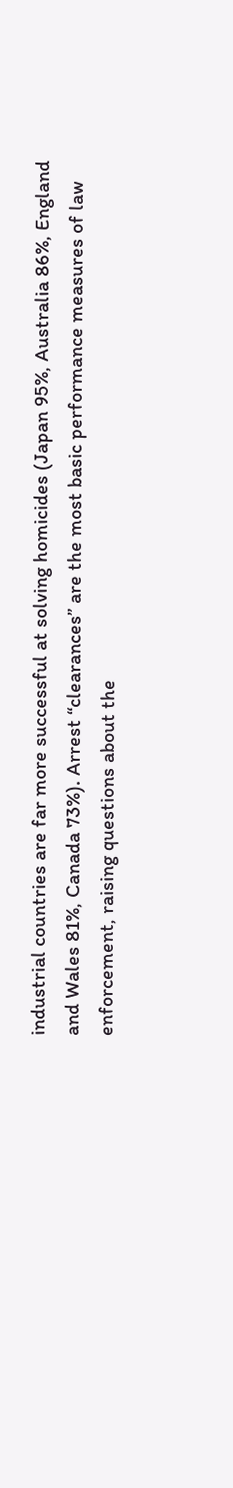industrial countries are far more successful at solving homicides (Japan 95%, Australia 86%, England and Wales 81%, Canada 73%). Arrest “clearances” are the most basic performance measures of law enforcement, raising questions about the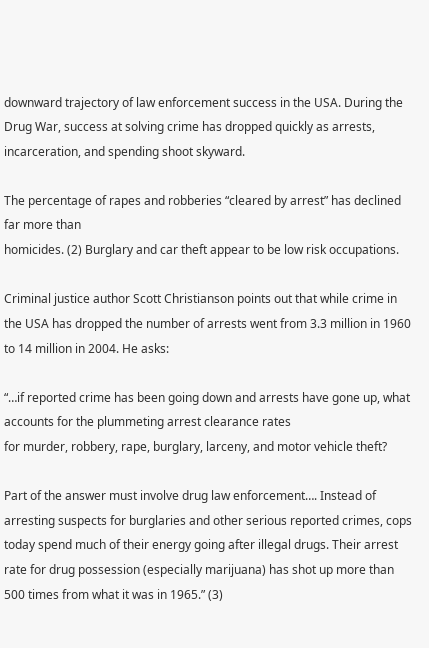downward trajectory of law enforcement success in the USA. During the Drug War, success at solving crime has dropped quickly as arrests, incarceration, and spending shoot skyward.

The percentage of rapes and robberies “cleared by arrest” has declined far more than
homicides. (2) Burglary and car theft appear to be low risk occupations.

Criminal justice author Scott Christianson points out that while crime in the USA has dropped the number of arrests went from 3.3 million in 1960 to 14 million in 2004. He asks:

“…if reported crime has been going down and arrests have gone up, what
accounts for the plummeting arrest clearance rates
for murder, robbery, rape, burglary, larceny, and motor vehicle theft?

Part of the answer must involve drug law enforcement…. Instead of arresting suspects for burglaries and other serious reported crimes, cops today spend much of their energy going after illegal drugs. Their arrest rate for drug possession (especially marijuana) has shot up more than 500 times from what it was in 1965.” (3)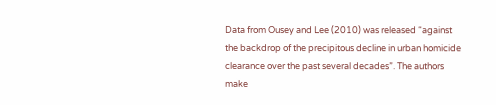Data from Ousey and Lee (2010) was released “against the backdrop of the precipitous decline in urban homicide clearance over the past several decades”. The authors make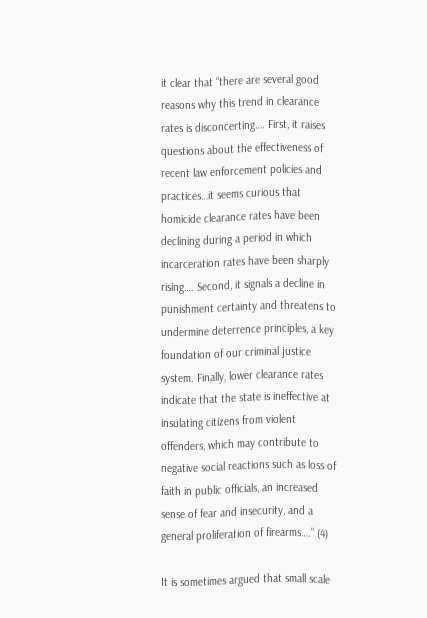it clear that “there are several good reasons why this trend in clearance rates is disconcerting…. First, it raises questions about the effectiveness of recent law enforcement policies and practices…it seems curious that homicide clearance rates have been declining during a period in which incarceration rates have been sharply rising…. Second, it signals a decline in punishment certainty and threatens to undermine deterrence principles, a key foundation of our criminal justice system. Finally, lower clearance rates indicate that the state is ineffective at insulating citizens from violent offenders, which may contribute to negative social reactions such as loss of faith in public officials, an increased sense of fear and insecurity, and a general proliferation of firearms….” (4)

It is sometimes argued that small scale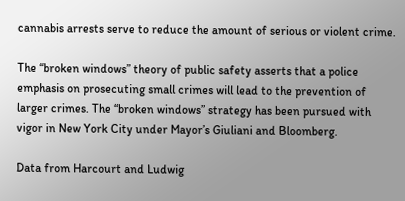cannabis arrests serve to reduce the amount of serious or violent crime.

The “broken windows” theory of public safety asserts that a police emphasis on prosecuting small crimes will lead to the prevention of larger crimes. The “broken windows” strategy has been pursued with vigor in New York City under Mayor’s Giuliani and Bloomberg.

Data from Harcourt and Ludwig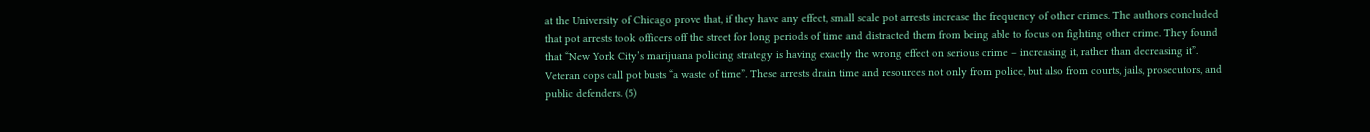at the University of Chicago prove that, if they have any effect, small scale pot arrests increase the frequency of other crimes. The authors concluded that pot arrests took officers off the street for long periods of time and distracted them from being able to focus on fighting other crime. They found that “New York City’s marijuana policing strategy is having exactly the wrong effect on serious crime – increasing it, rather than decreasing it”. Veteran cops call pot busts “a waste of time”. These arrests drain time and resources not only from police, but also from courts, jails, prosecutors, and public defenders. (5)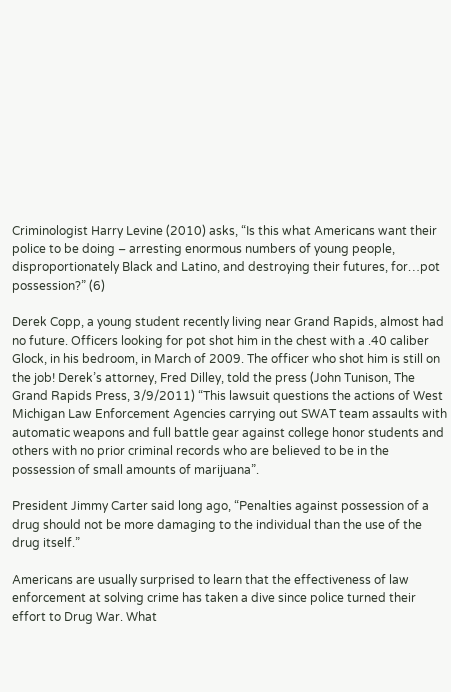Criminologist Harry Levine (2010) asks, “Is this what Americans want their police to be doing – arresting enormous numbers of young people, disproportionately Black and Latino, and destroying their futures, for…pot possession?” (6)

Derek Copp, a young student recently living near Grand Rapids, almost had no future. Officers looking for pot shot him in the chest with a .40 caliber Glock, in his bedroom, in March of 2009. The officer who shot him is still on the job! Derek’s attorney, Fred Dilley, told the press (John Tunison, The Grand Rapids Press, 3/9/2011) “This lawsuit questions the actions of West Michigan Law Enforcement Agencies carrying out SWAT team assaults with automatic weapons and full battle gear against college honor students and others with no prior criminal records who are believed to be in the possession of small amounts of marijuana”.

President Jimmy Carter said long ago, “Penalties against possession of a drug should not be more damaging to the individual than the use of the drug itself.”

Americans are usually surprised to learn that the effectiveness of law enforcement at solving crime has taken a dive since police turned their effort to Drug War. What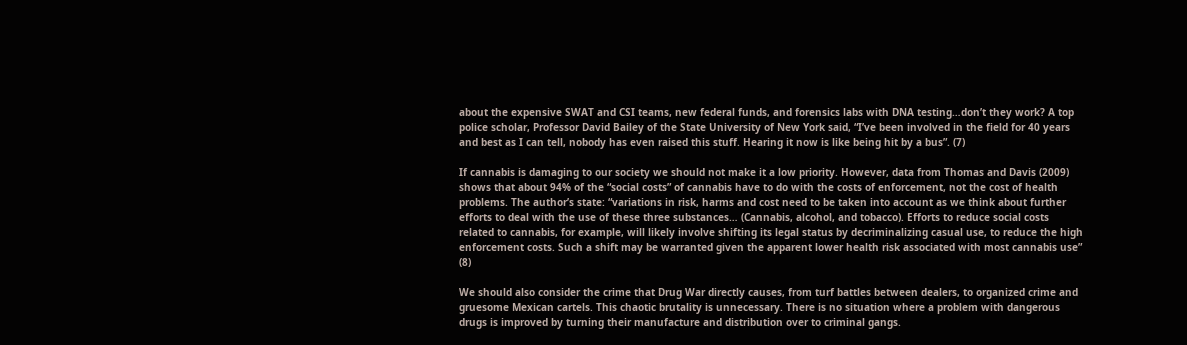about the expensive SWAT and CSI teams, new federal funds, and forensics labs with DNA testing…don’t they work? A top police scholar, Professor David Bailey of the State University of New York said, “I’ve been involved in the field for 40 years and best as I can tell, nobody has even raised this stuff. Hearing it now is like being hit by a bus”. (7)

If cannabis is damaging to our society we should not make it a low priority. However, data from Thomas and Davis (2009) shows that about 94% of the “social costs” of cannabis have to do with the costs of enforcement, not the cost of health problems. The author’s state: “variations in risk, harms and cost need to be taken into account as we think about further efforts to deal with the use of these three substances… (Cannabis, alcohol, and tobacco). Efforts to reduce social costs related to cannabis, for example, will likely involve shifting its legal status by decriminalizing casual use, to reduce the high enforcement costs. Such a shift may be warranted given the apparent lower health risk associated with most cannabis use” (8)

We should also consider the crime that Drug War directly causes, from turf battles between dealers, to organized crime and gruesome Mexican cartels. This chaotic brutality is unnecessary. There is no situation where a problem with dangerous drugs is improved by turning their manufacture and distribution over to criminal gangs.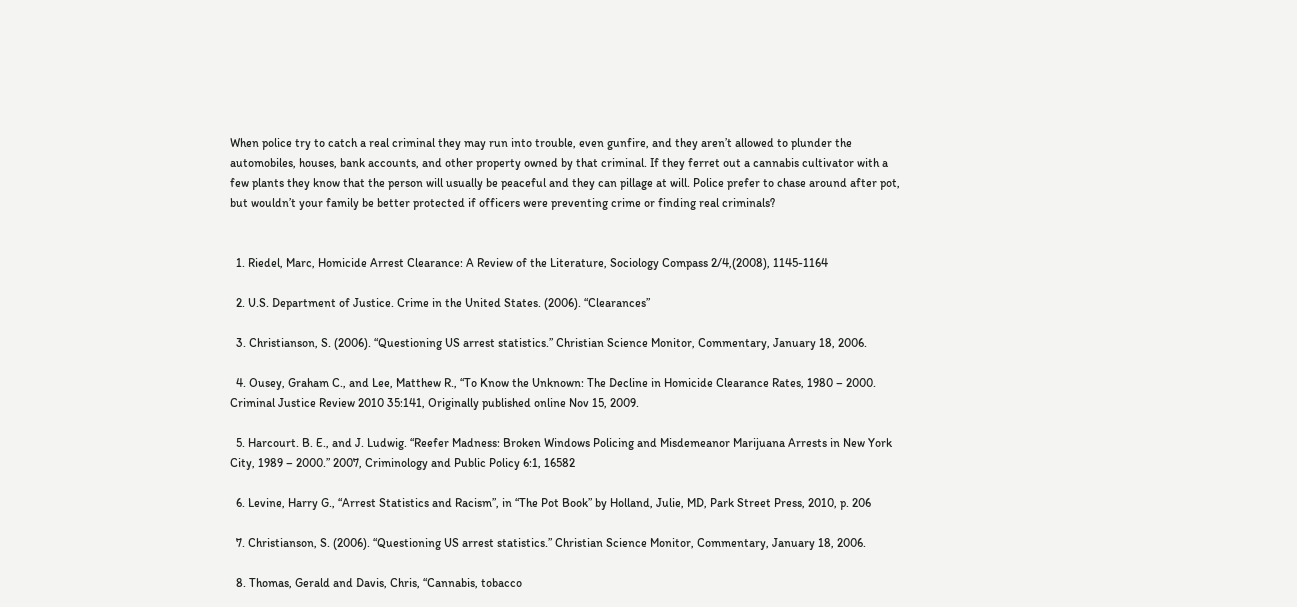When police try to catch a real criminal they may run into trouble, even gunfire, and they aren’t allowed to plunder the automobiles, houses, bank accounts, and other property owned by that criminal. If they ferret out a cannabis cultivator with a few plants they know that the person will usually be peaceful and they can pillage at will. Police prefer to chase around after pot, but wouldn’t your family be better protected if officers were preventing crime or finding real criminals?


  1. Riedel, Marc, Homicide Arrest Clearance: A Review of the Literature, Sociology Compass 2/4,(2008), 1145-1164

  2. U.S. Department of Justice. Crime in the United States. (2006). “Clearances”

  3. Christianson, S. (2006). “Questioning US arrest statistics.” Christian Science Monitor, Commentary, January 18, 2006.

  4. Ousey, Graham C., and Lee, Matthew R., “To Know the Unknown: The Decline in Homicide Clearance Rates, 1980 – 2000. Criminal Justice Review 2010 35:141, Originally published online Nov 15, 2009.

  5. Harcourt. B. E., and J. Ludwig. “Reefer Madness: Broken Windows Policing and Misdemeanor Marijuana Arrests in New York City, 1989 – 2000.” 2007, Criminology and Public Policy 6:1, 16582

  6. Levine, Harry G., “Arrest Statistics and Racism”, in “The Pot Book” by Holland, Julie, MD, Park Street Press, 2010, p. 206

  7. Christianson, S. (2006). “Questioning US arrest statistics.” Christian Science Monitor, Commentary, January 18, 2006.

  8. Thomas, Gerald and Davis, Chris, “Cannabis, tobacco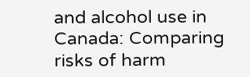and alcohol use in Canada: Comparing risks of harm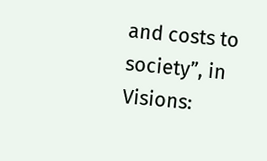and costs to society”, in Visions: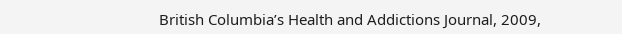British Columbia’s Health and Addictions Journal, 2009,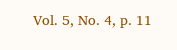Vol. 5, No. 4, p. 11